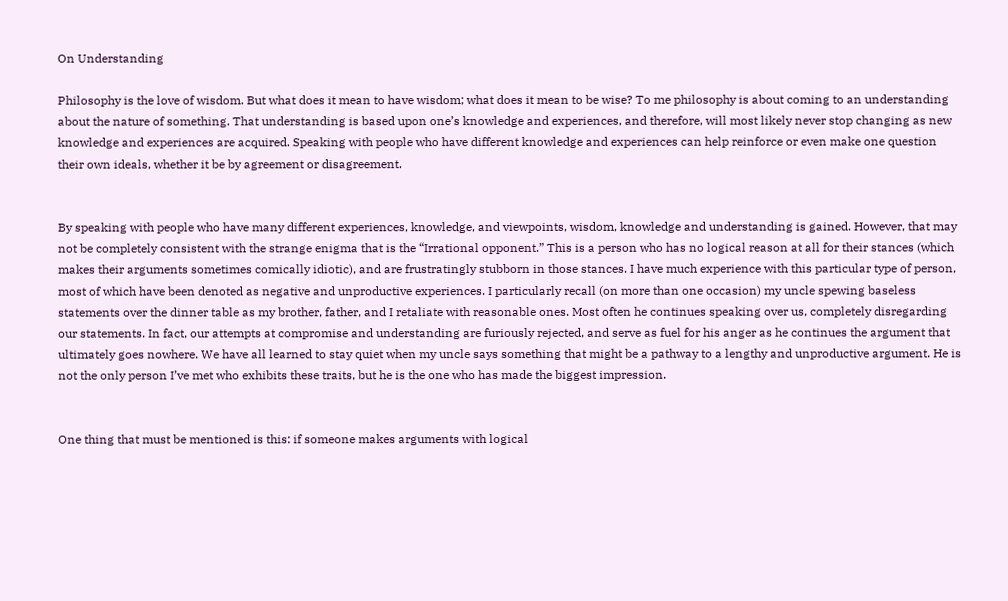On Understanding

Philosophy is the love of wisdom. But what does it mean to have wisdom; what does it mean to be wise? To me philosophy is about coming to an understanding about the nature of something. That understanding is based upon one’s knowledge and experiences, and therefore, will most likely never stop changing as new knowledge and experiences are acquired. Speaking with people who have different knowledge and experiences can help reinforce or even make one question their own ideals, whether it be by agreement or disagreement.


By speaking with people who have many different experiences, knowledge, and viewpoints, wisdom, knowledge and understanding is gained. However, that may not be completely consistent with the strange enigma that is the “Irrational opponent.” This is a person who has no logical reason at all for their stances (which makes their arguments sometimes comically idiotic), and are frustratingly stubborn in those stances. I have much experience with this particular type of person, most of which have been denoted as negative and unproductive experiences. I particularly recall (on more than one occasion) my uncle spewing baseless statements over the dinner table as my brother, father, and I retaliate with reasonable ones. Most often he continues speaking over us, completely disregarding our statements. In fact, our attempts at compromise and understanding are furiously rejected, and serve as fuel for his anger as he continues the argument that ultimately goes nowhere. We have all learned to stay quiet when my uncle says something that might be a pathway to a lengthy and unproductive argument. He is not the only person I’ve met who exhibits these traits, but he is the one who has made the biggest impression.


One thing that must be mentioned is this: if someone makes arguments with logical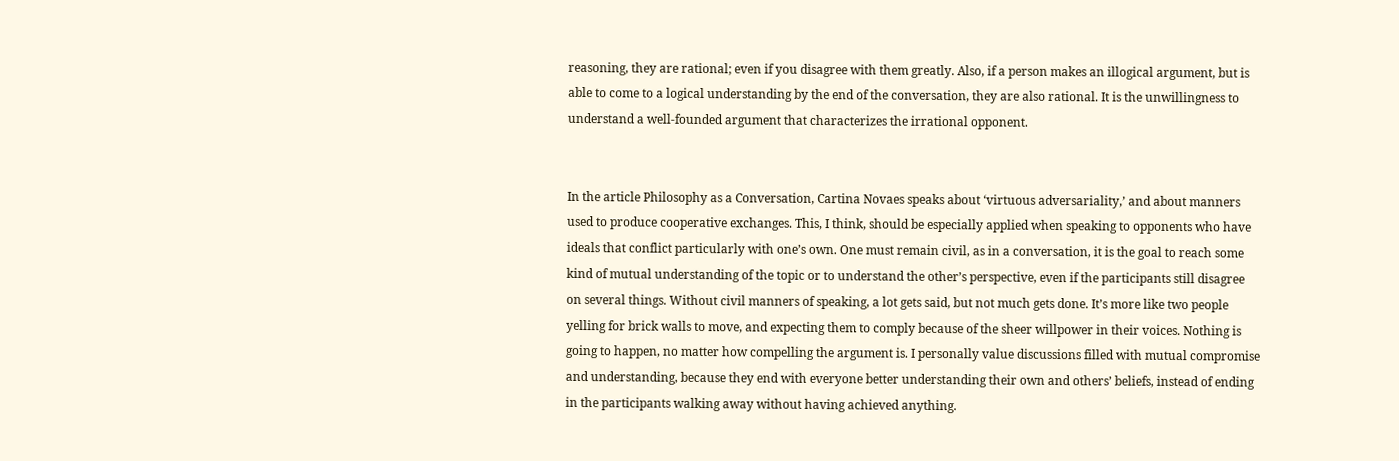reasoning, they are rational; even if you disagree with them greatly. Also, if a person makes an illogical argument, but is able to come to a logical understanding by the end of the conversation, they are also rational. It is the unwillingness to understand a well-founded argument that characterizes the irrational opponent.


In the article Philosophy as a Conversation, Cartina Novaes speaks about ‘virtuous adversariality,’ and about manners used to produce cooperative exchanges. This, I think, should be especially applied when speaking to opponents who have ideals that conflict particularly with one’s own. One must remain civil, as in a conversation, it is the goal to reach some kind of mutual understanding of the topic or to understand the other’s perspective, even if the participants still disagree on several things. Without civil manners of speaking, a lot gets said, but not much gets done. It’s more like two people yelling for brick walls to move, and expecting them to comply because of the sheer willpower in their voices. Nothing is going to happen, no matter how compelling the argument is. I personally value discussions filled with mutual compromise and understanding, because they end with everyone better understanding their own and others’ beliefs, instead of ending in the participants walking away without having achieved anything.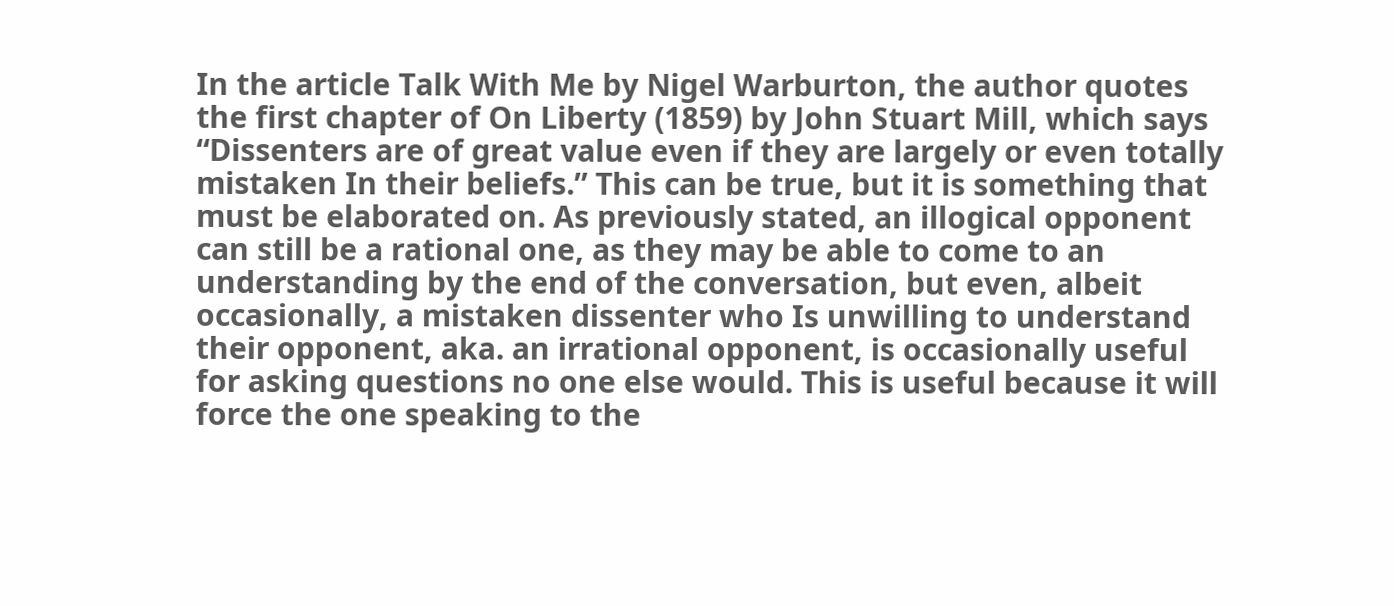In the article Talk With Me by Nigel Warburton, the author quotes the first chapter of On Liberty (1859) by John Stuart Mill, which says “Dissenters are of great value even if they are largely or even totally mistaken In their beliefs.” This can be true, but it is something that must be elaborated on. As previously stated, an illogical opponent can still be a rational one, as they may be able to come to an understanding by the end of the conversation, but even, albeit occasionally, a mistaken dissenter who Is unwilling to understand their opponent, aka. an irrational opponent, is occasionally useful for asking questions no one else would. This is useful because it will force the one speaking to the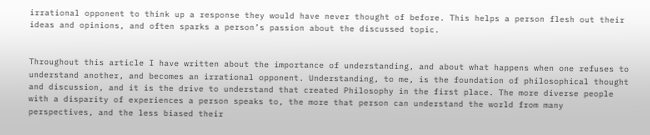irrational opponent to think up a response they would have never thought of before. This helps a person flesh out their ideas and opinions, and often sparks a person’s passion about the discussed topic.


Throughout this article I have written about the importance of understanding, and about what happens when one refuses to understand another, and becomes an irrational opponent. Understanding, to me, is the foundation of philosophical thought and discussion, and it is the drive to understand that created Philosophy in the first place. The more diverse people with a disparity of experiences a person speaks to, the more that person can understand the world from many perspectives, and the less biased their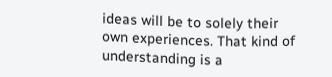ideas will be to solely their own experiences. That kind of understanding is a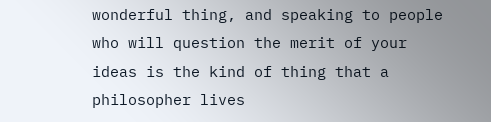wonderful thing, and speaking to people who will question the merit of your ideas is the kind of thing that a philosopher lives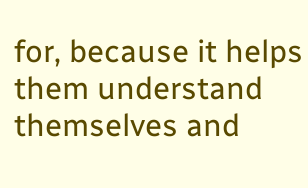for, because it helps them understand themselves and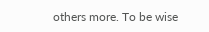others more. To be wise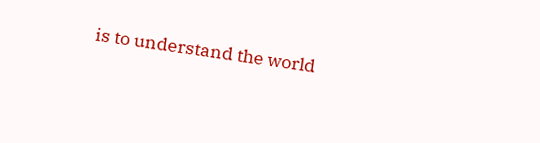is to understand the world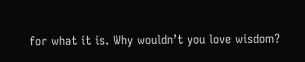for what it is. Why wouldn’t you love wisdom?